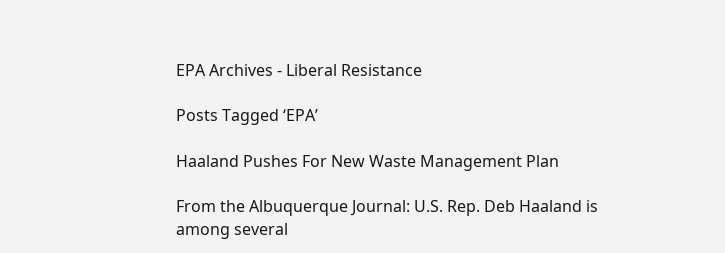EPA Archives - Liberal Resistance

Posts Tagged ‘EPA’

Haaland Pushes For New Waste Management Plan

From the Albuquerque Journal: U.S. Rep. Deb Haaland is among several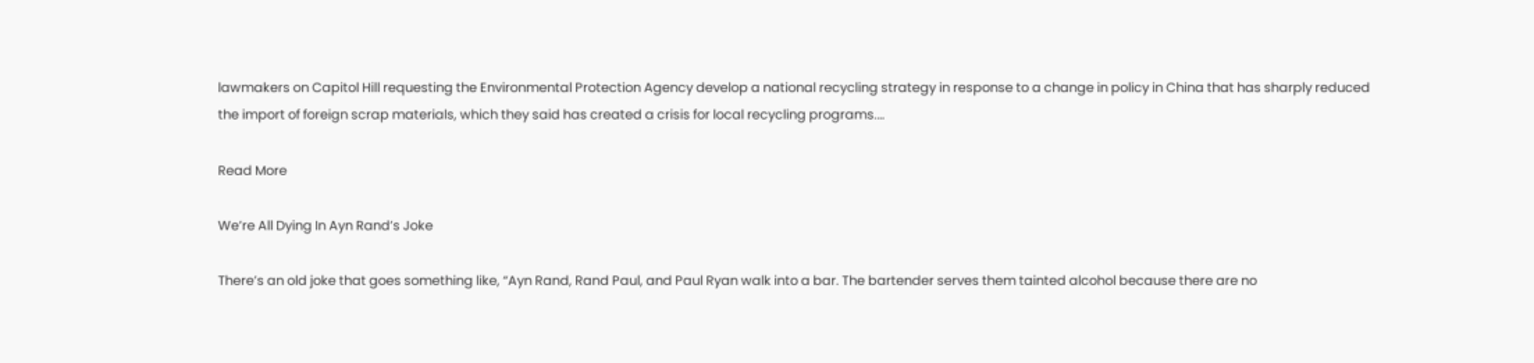lawmakers on Capitol Hill requesting the Environmental Protection Agency develop a national recycling strategy in response to a change in policy in China that has sharply reduced the import of foreign scrap materials, which they said has created a crisis for local recycling programs.…

Read More

We’re All Dying In Ayn Rand’s Joke

There’s an old joke that goes something like, “Ayn Rand, Rand Paul, and Paul Ryan walk into a bar. The bartender serves them tainted alcohol because there are no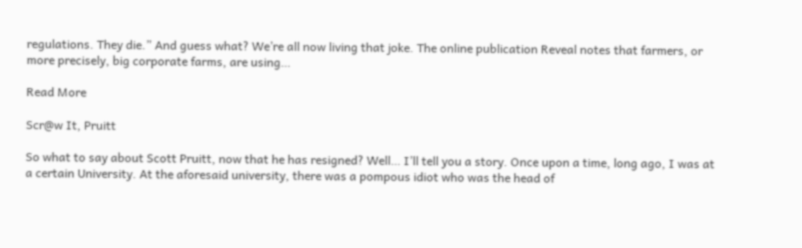regulations. They die.” And guess what? We’re all now living that joke. The online publication Reveal notes that farmers, or more precisely, big corporate farms, are using…

Read More

Scr@w It, Pruitt

So what to say about Scott Pruitt, now that he has resigned? Well… I’ll tell you a story. Once upon a time, long ago, I was at a certain University. At the aforesaid university, there was a pompous idiot who was the head of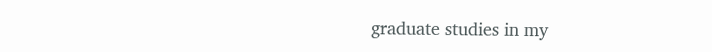graduate studies in my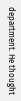department. He thought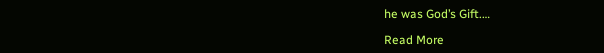he was God’s Gift.…

Read More